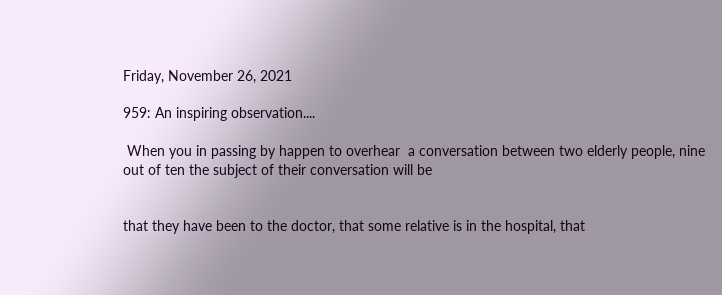Friday, November 26, 2021

959: An inspiring observation....

 When you in passing by happen to overhear  a conversation between two elderly people, nine out of ten the subject of their conversation will be


that they have been to the doctor, that some relative is in the hospital, that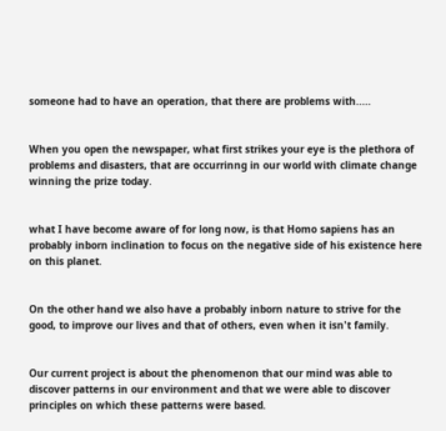someone had to have an operation, that there are problems with.....


When you open the newspaper, what first strikes your eye is the plethora of problems and disasters, that are occurrinng in our world with climate change winning the prize today.


what I have become aware of for long now, is that Homo sapiens has an probably inborn inclination to focus on the negative side of his existence here on this planet.


On the other hand we also have a probably inborn nature to strive for the good, to improve our lives and that of others, even when it isn't family.


Our current project is about the phenomenon that our mind was able to discover patterns in our environment and that we were able to discover principles on which these patterns were based.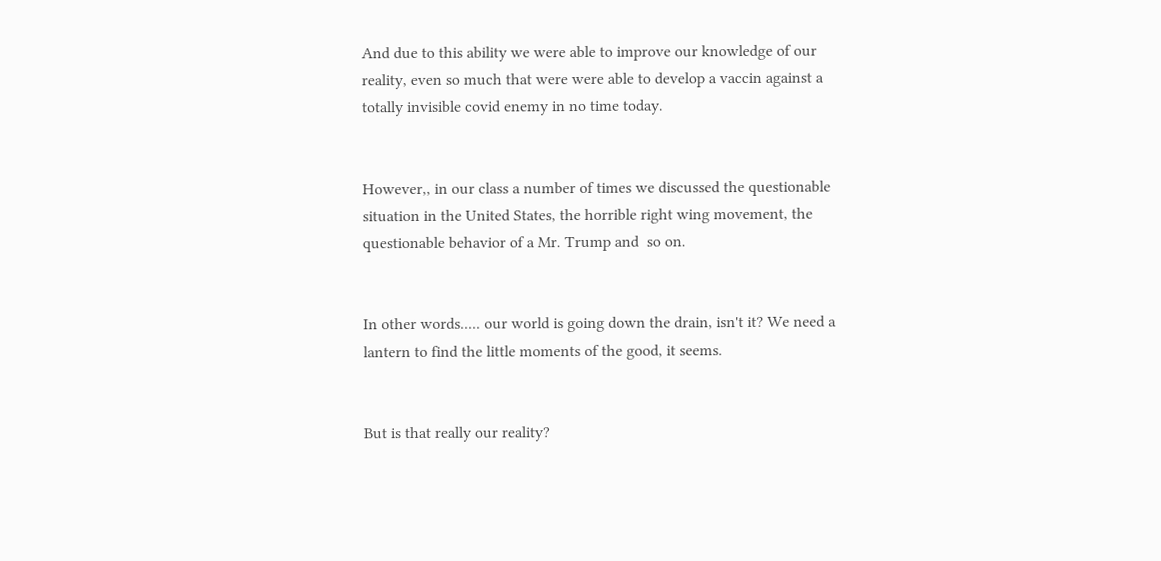And due to this ability we were able to improve our knowledge of our reality, even so much that were were able to develop a vaccin against a totally invisible covid enemy in no time today.


However,, in our class a number of times we discussed the questionable situation in the United States, the horrible right wing movement, the questionable behavior of a Mr. Trump and  so on.


In other words..... our world is going down the drain, isn't it? We need a lantern to find the little moments of the good, it seems.


But is that really our reality?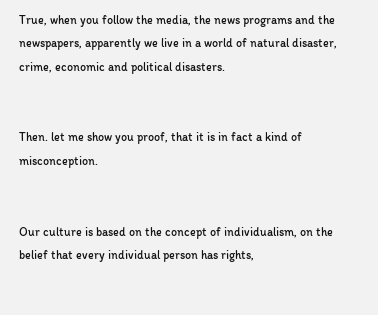True, when you follow the media, the news programs and the newspapers, apparently we live in a world of natural disaster, crime, economic and political disasters.


Then. let me show you proof, that it is in fact a kind of misconception.


Our culture is based on the concept of individualism, on the belief that every individual person has rights,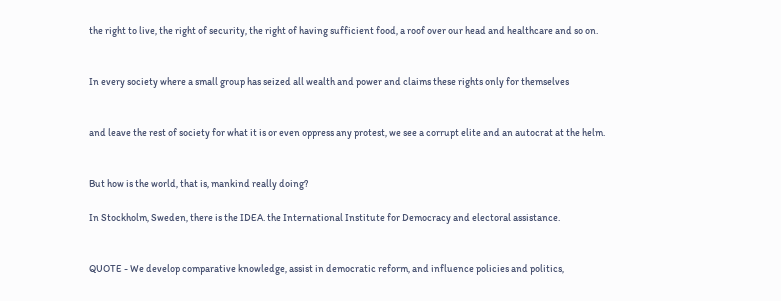the right to live, the right of security, the right of having sufficient food, a roof over our head and healthcare and so on.


In every society where a small group has seized all wealth and power and claims these rights only for themselves


and leave the rest of society for what it is or even oppress any protest, we see a corrupt elite and an autocrat at the helm.


But how is the world, that is, mankind really doing?

In Stockholm, Sweden, there is the IDEA. the International Institute for Democracy and electoral assistance.


QUOTE - We develop comparative knowledge, assist in democratic reform, and influence policies and politics,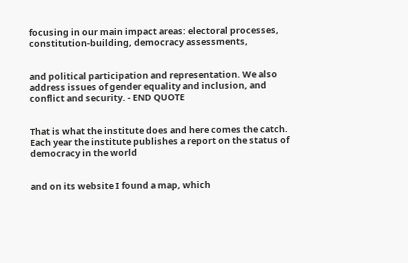focusing in our main impact areas: electoral processes, constitution-building, democracy assessments,


and political participation and representation. We also address issues of gender equality and inclusion, and conflict and security. - END QUOTE


That is what the institute does and here comes the catch. Each year the institute publishes a report on the status of democracy in the world


and on its website I found a map, which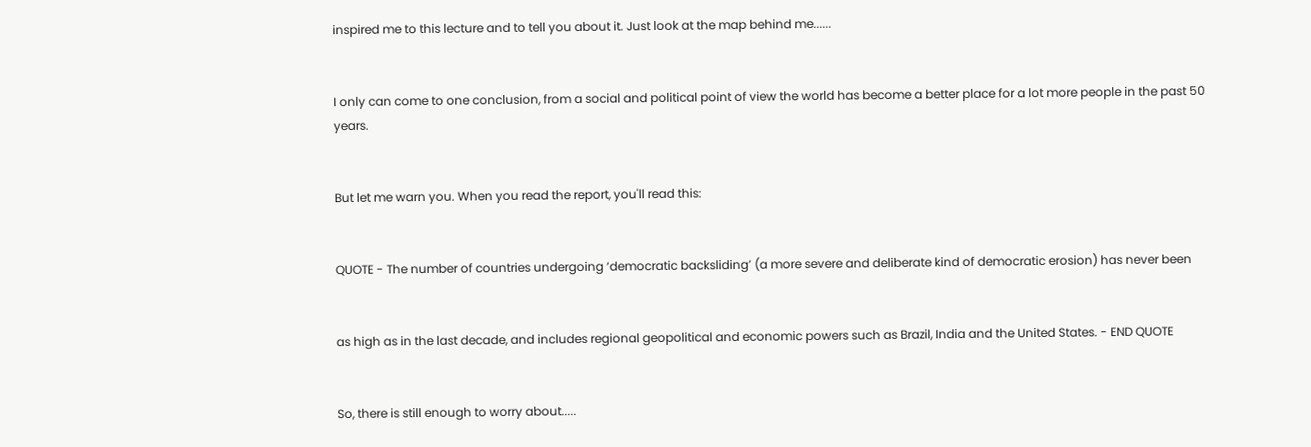inspired me to this lecture and to tell you about it. Just look at the map behind me......


I only can come to one conclusion, from a social and political point of view the world has become a better place for a lot more people in the past 50 years.


But let me warn you. When you read the report, you'll read this:


QUOTE - The number of countries undergoing ‘democratic backsliding’ (a more severe and deliberate kind of democratic erosion) has never been


as high as in the last decade, and includes regional geopolitical and economic powers such as Brazil, India and the United States. - END QUOTE


So, there is still enough to worry about.....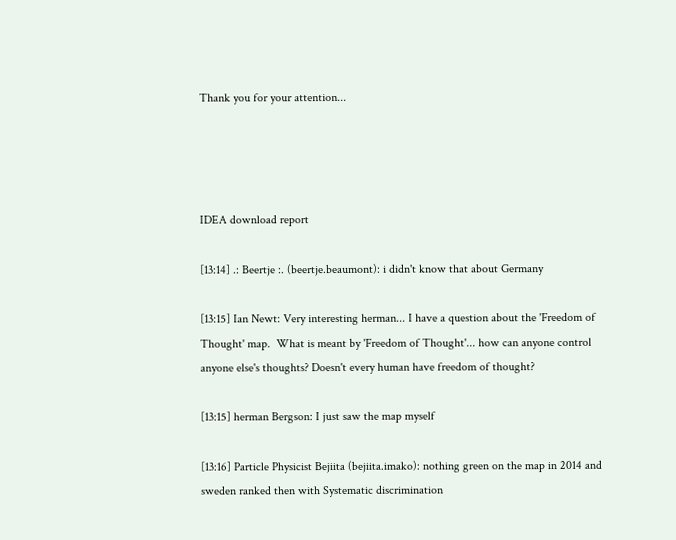Thank you for your attention...




IDEA download report

[13:14] .: Beertje :. (beertje.beaumont): i didn't know that about Germany

[13:15] Ian Newt: Very interesting herman... I have a question about the 'Freedom of Thought' map.  What is meant by 'Freedom of Thought'... how can anyone control anyone else's thoughts? Doesn't every human have freedom of thought?

[13:15] herman Bergson: I just saw the map myself

[13:16] Particle Physicist Bejiita (bejiita.imako): nothing green on the map in 2014 and sweden ranked then with Systematic discrimination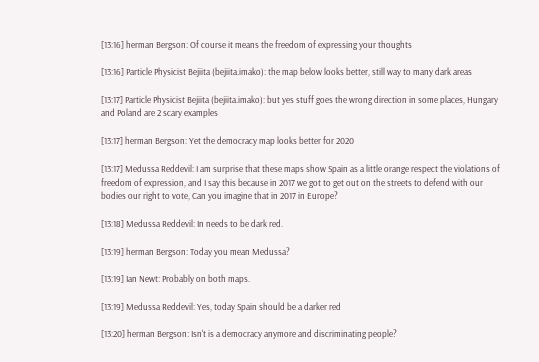[13:16] herman Bergson: Of course it means the freedom of expressing your thoughts

[13:16] Particle Physicist Bejiita (bejiita.imako): the map below looks better, still way to many dark areas

[13:17] Particle Physicist Bejiita (bejiita.imako): but yes stuff goes the wrong direction in some places, Hungary  and Poland are 2 scary examples

[13:17] herman Bergson: Yet the democracy map looks better for 2020

[13:17] Medussa Reddevil: I am surprise that these maps show Spain as a little orange respect the violations of freedom of expression, and I say this because in 2017 we got to get out on the streets to defend with our bodies our right to vote, Can you imagine that in 2017 in Europe?

[13:18] Medussa Reddevil: In needs to be dark red.

[13:19] herman Bergson: Today you mean Medussa?

[13:19] Ian Newt: Probably on both maps.

[13:19] Medussa Reddevil: Yes, today Spain should be a darker red

[13:20] herman Bergson: Isn't is a democracy anymore and discriminating people?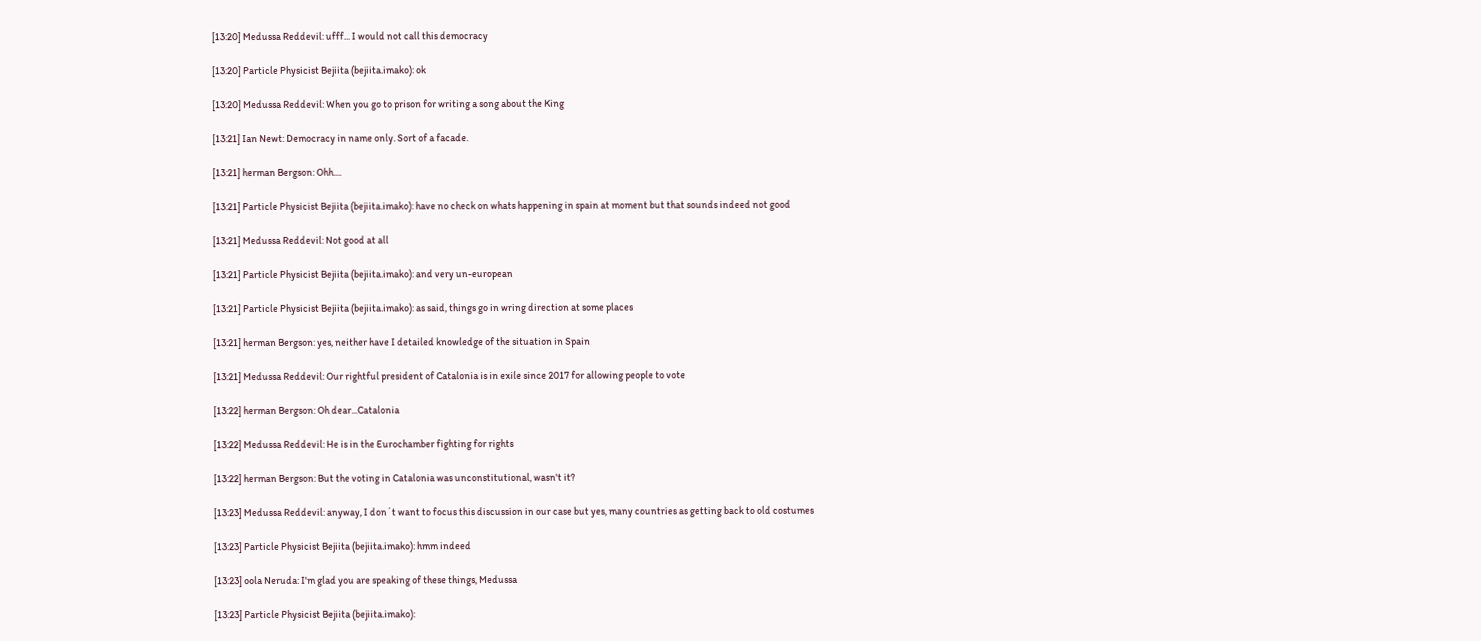[13:20] Medussa Reddevil: ufff... I would not call this democracy

[13:20] Particle Physicist Bejiita (bejiita.imako): ok

[13:20] Medussa Reddevil: When you go to prison for writing a song about the King

[13:21] Ian Newt: Democracy in name only. Sort of a facade.

[13:21] herman Bergson: Ohh....

[13:21] Particle Physicist Bejiita (bejiita.imako): have no check on whats happening in spain at moment but that sounds indeed not good

[13:21] Medussa Reddevil: Not good at all

[13:21] Particle Physicist Bejiita (bejiita.imako): and very un-european

[13:21] Particle Physicist Bejiita (bejiita.imako): as said, things go in wring direction at some places

[13:21] herman Bergson: yes, neither have I detailed knowledge of the situation in Spain

[13:21] Medussa Reddevil: Our rightful president of Catalonia is in exile since 2017 for allowing people to vote

[13:22] herman Bergson: Oh dear...Catalonia

[13:22] Medussa Reddevil: He is in the Eurochamber fighting for rights

[13:22] herman Bergson: But the voting in Catalonia was unconstitutional, wasn't it?

[13:23] Medussa Reddevil: anyway, I don´t want to focus this discussion in our case but yes, many countries as getting back to old costumes

[13:23] Particle Physicist Bejiita (bejiita.imako): hmm indeed

[13:23] oola Neruda: I'm glad you are speaking of these things, Medussa

[13:23] Particle Physicist Bejiita (bejiita.imako):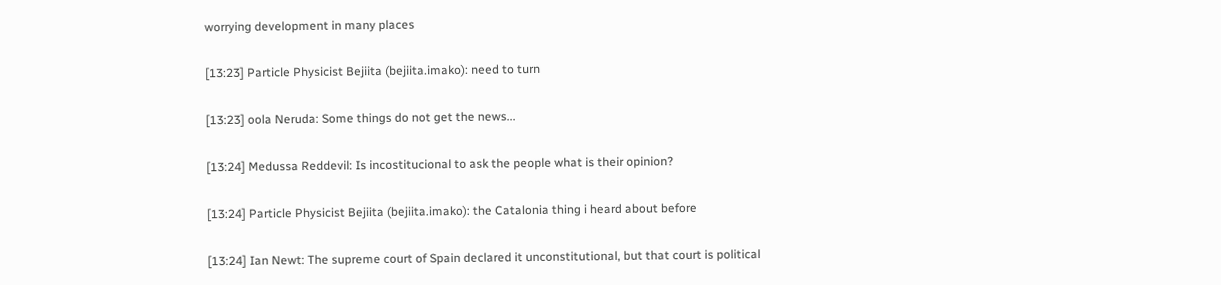worrying development in many places

[13:23] Particle Physicist Bejiita (bejiita.imako): need to turn

[13:23] oola Neruda: Some things do not get the news...

[13:24] Medussa Reddevil: Is incostitucional to ask the people what is their opinion?

[13:24] Particle Physicist Bejiita (bejiita.imako): the Catalonia thing i heard about before

[13:24] Ian Newt: The supreme court of Spain declared it unconstitutional, but that court is political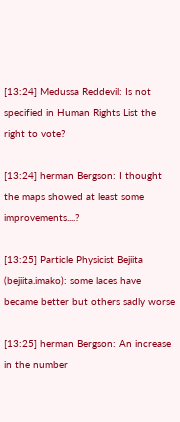[13:24] Medussa Reddevil: Is not specified in Human Rights List the right to vote?

[13:24] herman Bergson: I thought the maps showed at least some improvements....?

[13:25] Particle Physicist Bejiita (bejiita.imako): some laces have became better but others sadly worse

[13:25] herman Bergson: An increase in the number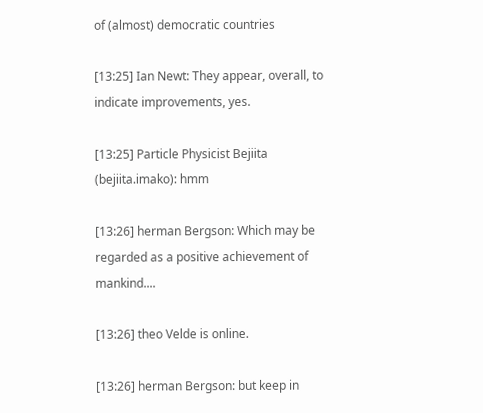of (almost) democratic countries

[13:25] Ian Newt: They appear, overall, to indicate improvements, yes.

[13:25] Particle Physicist Bejiita (bejiita.imako): hmm

[13:26] herman Bergson: Which may be regarded as a positive achievement of mankind....

[13:26] theo Velde is online.

[13:26] herman Bergson: but keep in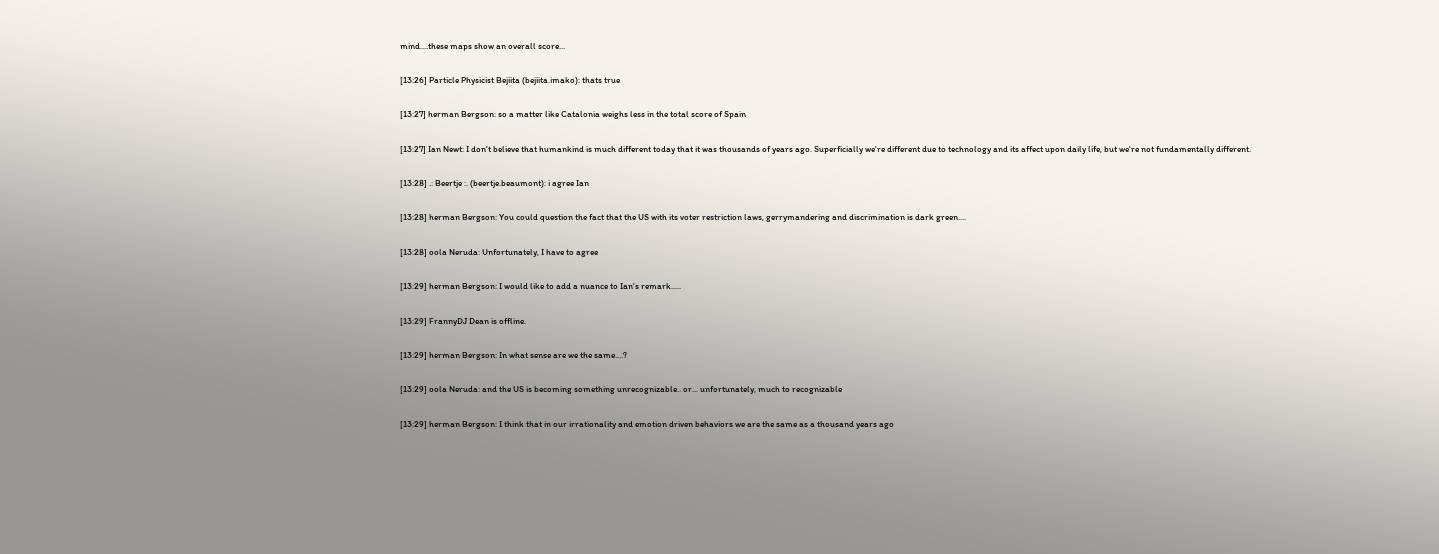mind....these maps show an overall score...

[13:26] Particle Physicist Bejiita (bejiita.imako): thats true

[13:27] herman Bergson: so a matter like Catalonia weighs less in the total score of Spain

[13:27] Ian Newt: I don't believe that humankind is much different today that it was thousands of years ago. Superficially we're different due to technology and its affect upon daily life, but we're not fundamentally different.

[13:28] .: Beertje :. (beertje.beaumont): i agree Ian

[13:28] herman Bergson: You could question the fact that the US with its voter restriction laws, gerrymandering and discrimination is dark green....

[13:28] oola Neruda: Unfortunately, I have to agree

[13:29] herman Bergson: I would like to add a nuance to Ian's remark.....

[13:29] FrannyDJ Dean is offline.

[13:29] herman Bergson: In what sense are we the same....?

[13:29] oola Neruda: and the US is becoming something unrecognizable.. or... unfortunately, much to recognizable

[13:29] herman Bergson: I think that in our irrationality and emotion driven behaviors we are the same as a thousand years ago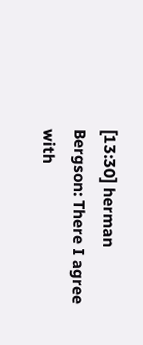[13:30] herman Bergson: There I agree with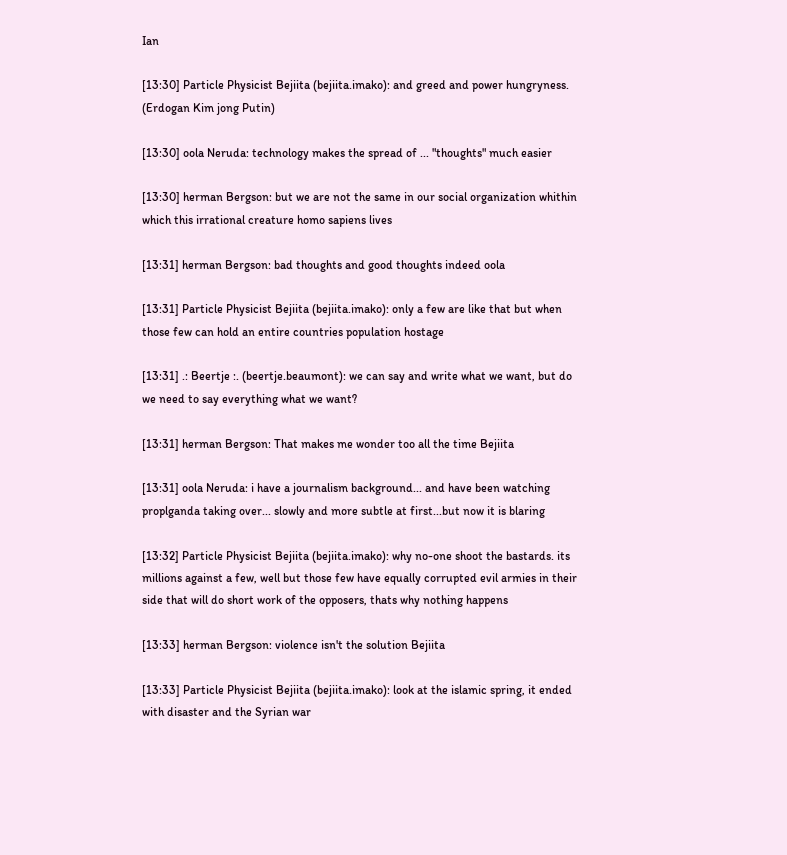Ian

[13:30] Particle Physicist Bejiita (bejiita.imako): and greed and power hungryness. (Erdogan Kim jong Putin)

[13:30] oola Neruda: technology makes the spread of ... "thoughts" much easier

[13:30] herman Bergson: but we are not the same in our social organization whithin which this irrational creature homo sapiens lives

[13:31] herman Bergson: bad thoughts and good thoughts indeed oola

[13:31] Particle Physicist Bejiita (bejiita.imako): only a few are like that but when those few can hold an entire countries population hostage

[13:31] .: Beertje :. (beertje.beaumont): we can say and write what we want, but do we need to say everything what we want?

[13:31] herman Bergson: That makes me wonder too all the time Bejiita

[13:31] oola Neruda: i have a journalism background... and have been watching proplganda taking over... slowly and more subtle at first...but now it is blaring

[13:32] Particle Physicist Bejiita (bejiita.imako): why no-one shoot the bastards. its millions against a few, well but those few have equally corrupted evil armies in their side that will do short work of the opposers, thats why nothing happens

[13:33] herman Bergson: violence isn't the solution Bejiita

[13:33] Particle Physicist Bejiita (bejiita.imako): look at the islamic spring, it ended with disaster and the Syrian war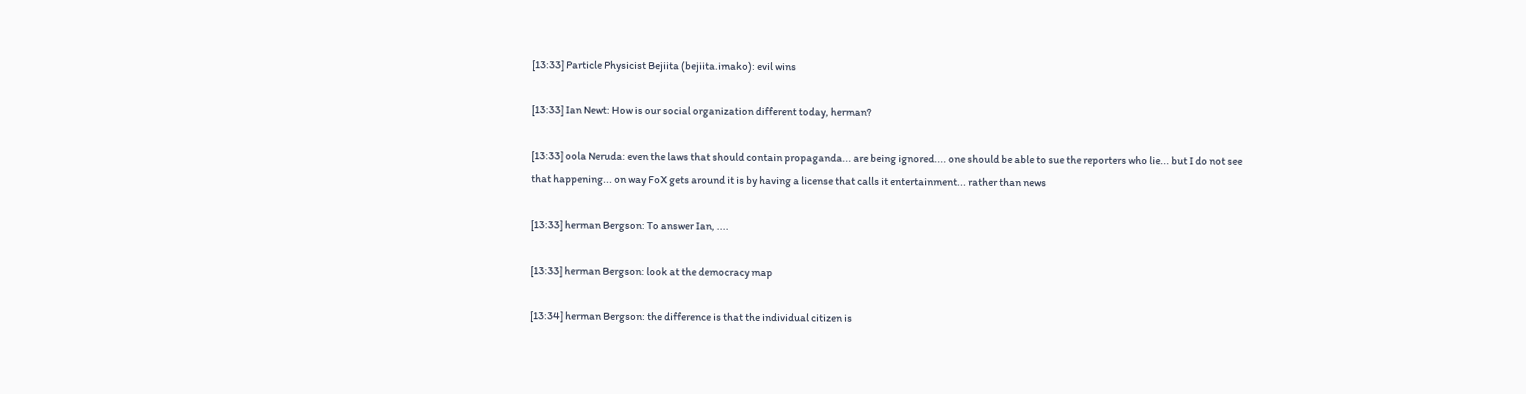[13:33] Particle Physicist Bejiita (bejiita.imako): evil wins

[13:33] Ian Newt: How is our social organization different today, herman?

[13:33] oola Neruda: even the laws that should contain propaganda... are being ignored.... one should be able to sue the reporters who lie... but I do not see that happening... on way FoX gets around it is by having a license that calls it entertainment... rather than news

[13:33] herman Bergson: To answer Ian, ....

[13:33] herman Bergson: look at the democracy map

[13:34] herman Bergson: the difference is that the individual citizen is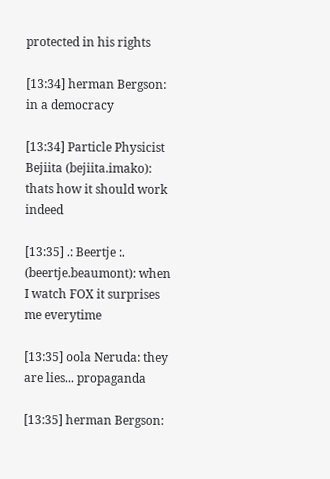protected in his rights

[13:34] herman Bergson: in a democracy

[13:34] Particle Physicist Bejiita (bejiita.imako): thats how it should work indeed

[13:35] .: Beertje :. (beertje.beaumont): when I watch FOX it surprises me everytime

[13:35] oola Neruda: they are lies... propaganda

[13:35] herman Bergson: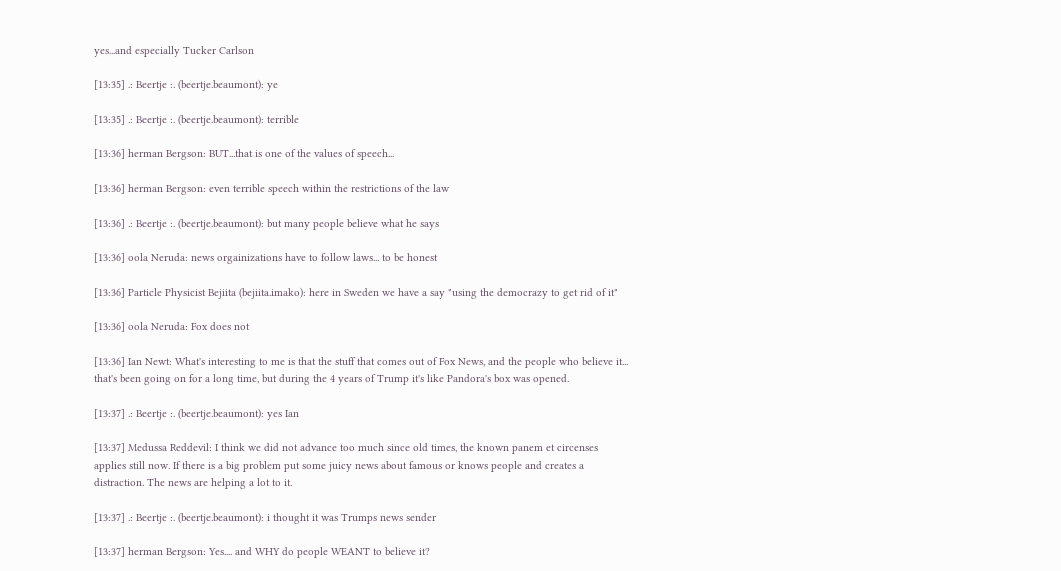yes...and especially Tucker Carlson

[13:35] .: Beertje :. (beertje.beaumont): ye

[13:35] .: Beertje :. (beertje.beaumont): terrible

[13:36] herman Bergson: BUT...that is one of the values of speech...

[13:36] herman Bergson: even terrible speech within the restrictions of the law

[13:36] .: Beertje :. (beertje.beaumont): but many people believe what he says

[13:36] oola Neruda: news orgainizations have to follow laws... to be honest

[13:36] Particle Physicist Bejiita (bejiita.imako): here in Sweden we have a say "using the democrazy to get rid of it"

[13:36] oola Neruda: Fox does not

[13:36] Ian Newt: What's interesting to me is that the stuff that comes out of Fox News, and the people who believe it... that's been going on for a long time, but during the 4 years of Trump it's like Pandora's box was opened.

[13:37] .: Beertje :. (beertje.beaumont): yes Ian

[13:37] Medussa Reddevil: I think we did not advance too much since old times, the known panem et circenses applies still now. If there is a big problem put some juicy news about famous or knows people and creates a distraction. The news are helping a lot to it.

[13:37] .: Beertje :. (beertje.beaumont): i thought it was Trumps news sender

[13:37] herman Bergson: Yes.... and WHY do people WEANT to believe it?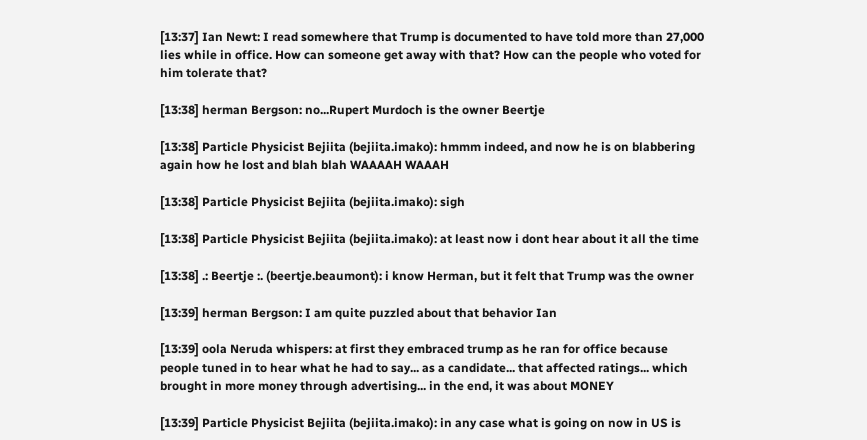[13:37] Ian Newt: I read somewhere that Trump is documented to have told more than 27,000 lies while in office. How can someone get away with that? How can the people who voted for him tolerate that?

[13:38] herman Bergson: no...Rupert Murdoch is the owner Beertje

[13:38] Particle Physicist Bejiita (bejiita.imako): hmmm indeed, and now he is on blabbering again how he lost and blah blah WAAAAH WAAAH

[13:38] Particle Physicist Bejiita (bejiita.imako): sigh

[13:38] Particle Physicist Bejiita (bejiita.imako): at least now i dont hear about it all the time

[13:38] .: Beertje :. (beertje.beaumont): i know Herman, but it felt that Trump was the owner

[13:39] herman Bergson: I am quite puzzled about that behavior Ian

[13:39] oola Neruda whispers: at first they embraced trump as he ran for office because people tuned in to hear what he had to say... as a candidate... that affected ratings... which brought in more money through advertising... in the end, it was about MONEY

[13:39] Particle Physicist Bejiita (bejiita.imako): in any case what is going on now in US is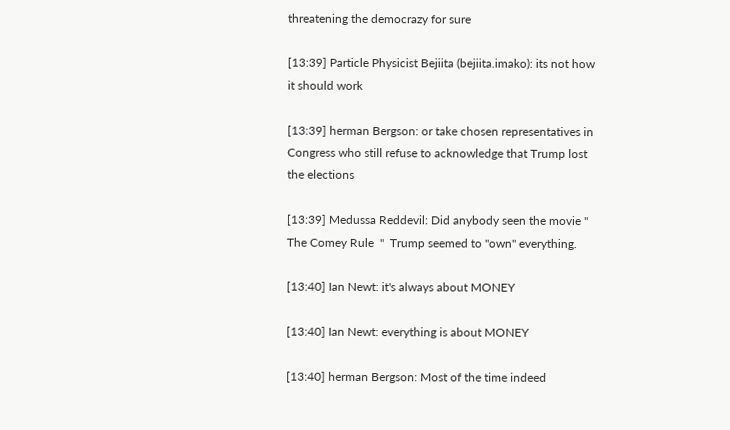threatening the democrazy for sure

[13:39] Particle Physicist Bejiita (bejiita.imako): its not how it should work

[13:39] herman Bergson: or take chosen representatives in Congress who still refuse to acknowledge that Trump lost the elections

[13:39] Medussa Reddevil: Did anybody seen the movie "  The Comey Rule  "  Trump seemed to "own" everything.

[13:40] Ian Newt: it's always about MONEY

[13:40] Ian Newt: everything is about MONEY

[13:40] herman Bergson: Most of the time indeed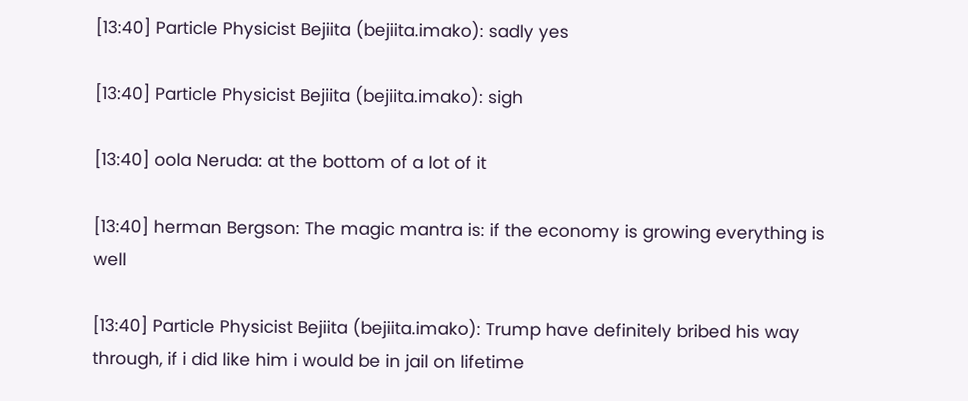[13:40] Particle Physicist Bejiita (bejiita.imako): sadly yes

[13:40] Particle Physicist Bejiita (bejiita.imako): sigh

[13:40] oola Neruda: at the bottom of a lot of it

[13:40] herman Bergson: The magic mantra is: if the economy is growing everything is well

[13:40] Particle Physicist Bejiita (bejiita.imako): Trump have definitely bribed his way through, if i did like him i would be in jail on lifetime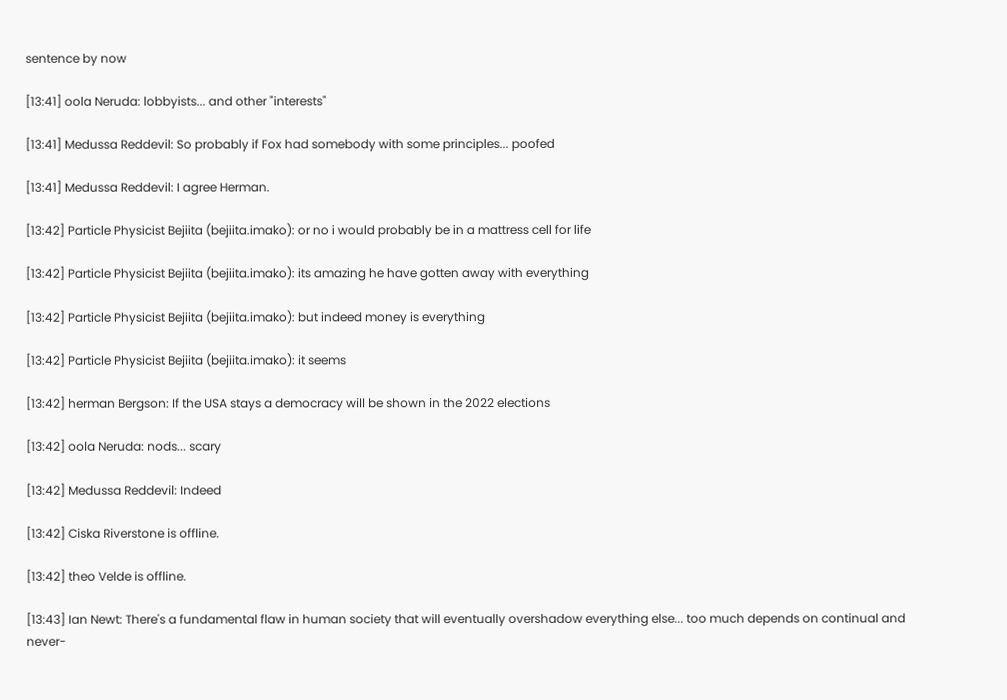sentence by now

[13:41] oola Neruda: lobbyists... and other "interests"

[13:41] Medussa Reddevil: So probably if Fox had somebody with some principles... poofed

[13:41] Medussa Reddevil: I agree Herman.

[13:42] Particle Physicist Bejiita (bejiita.imako): or no i would probably be in a mattress cell for life

[13:42] Particle Physicist Bejiita (bejiita.imako): its amazing he have gotten away with everything

[13:42] Particle Physicist Bejiita (bejiita.imako): but indeed money is everything

[13:42] Particle Physicist Bejiita (bejiita.imako): it seems

[13:42] herman Bergson: If the USA stays a democracy will be shown in the 2022 elections

[13:42] oola Neruda: nods... scary

[13:42] Medussa Reddevil: Indeed

[13:42] Ciska Riverstone is offline.

[13:42] theo Velde is offline.

[13:43] Ian Newt: There's a fundamental flaw in human society that will eventually overshadow everything else... too much depends on continual and never-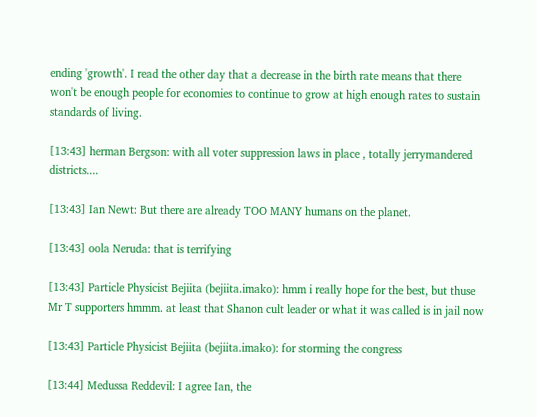ending 'growth'. I read the other day that a decrease in the birth rate means that there won't be enough people for economies to continue to grow at high enough rates to sustain standards of living.

[13:43] herman Bergson: with all voter suppression laws in place , totally jerrymandered districts....

[13:43] Ian Newt: But there are already TOO MANY humans on the planet.

[13:43] oola Neruda: that is terrifying

[13:43] Particle Physicist Bejiita (bejiita.imako): hmm i really hope for the best, but thuse Mr T supporters hmmm. at least that Shanon cult leader or what it was called is in jail now

[13:43] Particle Physicist Bejiita (bejiita.imako): for storming the congress

[13:44] Medussa Reddevil: I agree Ian, the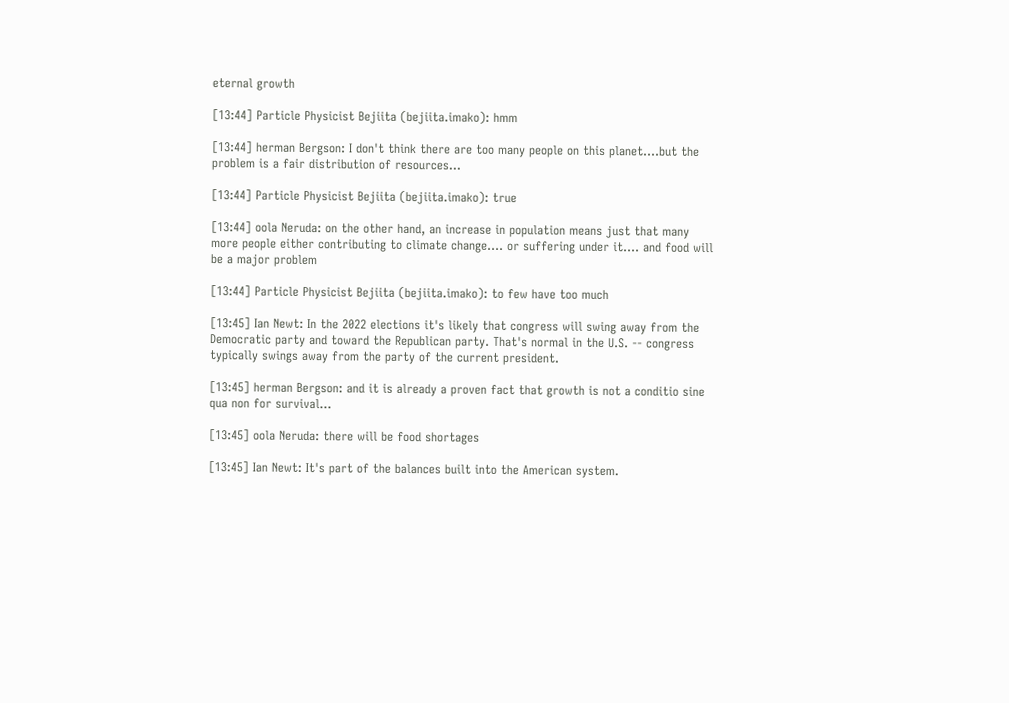eternal growth

[13:44] Particle Physicist Bejiita (bejiita.imako): hmm

[13:44] herman Bergson: I don't think there are too many people on this planet....but the problem is a fair distribution of resources...

[13:44] Particle Physicist Bejiita (bejiita.imako): true

[13:44] oola Neruda: on the other hand, an increase in population means just that many more people either contributing to climate change.... or suffering under it.... and food will be a major problem

[13:44] Particle Physicist Bejiita (bejiita.imako): to few have too much

[13:45] Ian Newt: In the 2022 elections it's likely that congress will swing away from the Democratic party and toward the Republican party. That's normal in the U.S. -- congress typically swings away from the party of the current president.

[13:45] herman Bergson: and it is already a proven fact that growth is not a conditio sine  qua non for survival...

[13:45] oola Neruda: there will be food shortages

[13:45] Ian Newt: It's part of the balances built into the American system.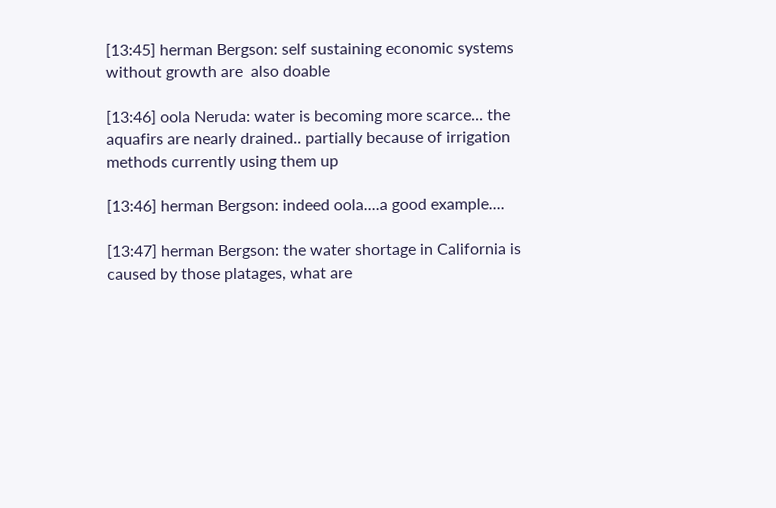[13:45] herman Bergson: self sustaining economic systems without growth are  also doable

[13:46] oola Neruda: water is becoming more scarce... the aquafirs are nearly drained.. partially because of irrigation methods currently using them up

[13:46] herman Bergson: indeed oola....a good example....

[13:47] herman Bergson: the water shortage in California is caused by those platages, what are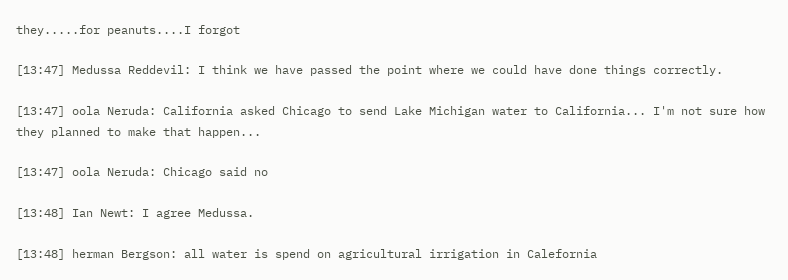they.....for peanuts....I forgot

[13:47] Medussa Reddevil: I think we have passed the point where we could have done things correctly.

[13:47] oola Neruda: California asked Chicago to send Lake Michigan water to California... I'm not sure how they planned to make that happen...

[13:47] oola Neruda: Chicago said no

[13:48] Ian Newt: I agree Medussa.

[13:48] herman Bergson: all water is spend on agricultural irrigation in Calefornia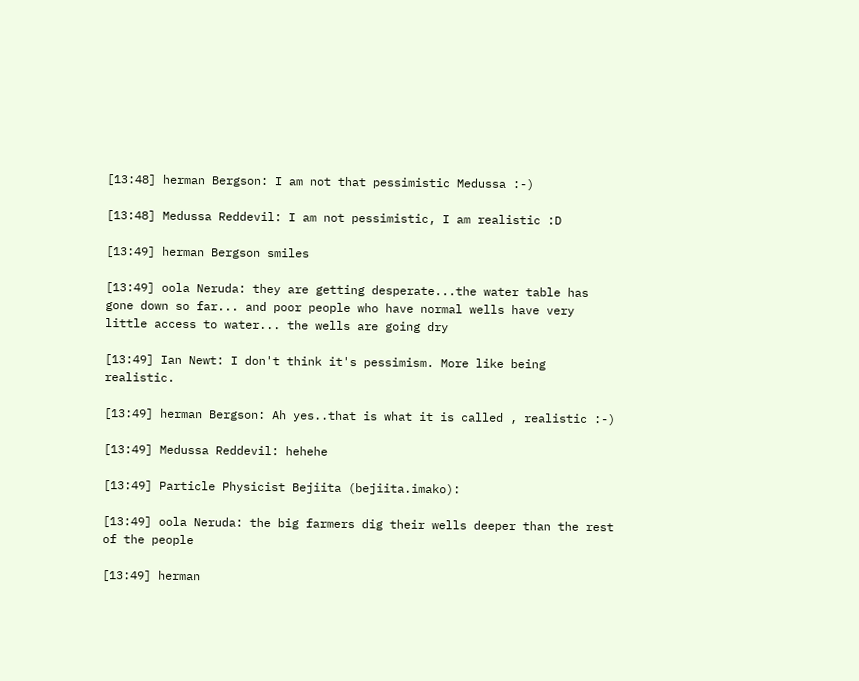[13:48] herman Bergson: I am not that pessimistic Medussa :-)

[13:48] Medussa Reddevil: I am not pessimistic, I am realistic :D

[13:49] herman Bergson smiles

[13:49] oola Neruda: they are getting desperate...the water table has gone down so far... and poor people who have normal wells have very little access to water... the wells are going dry

[13:49] Ian Newt: I don't think it's pessimism. More like being realistic.

[13:49] herman Bergson: Ah yes..that is what it is called , realistic :-)

[13:49] Medussa Reddevil: hehehe

[13:49] Particle Physicist Bejiita (bejiita.imako):

[13:49] oola Neruda: the big farmers dig their wells deeper than the rest of the people

[13:49] herman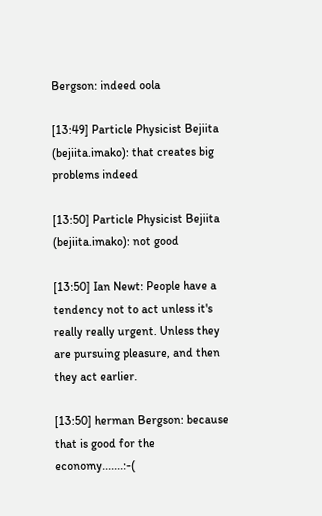Bergson: indeed oola

[13:49] Particle Physicist Bejiita (bejiita.imako): that creates big problems indeed

[13:50] Particle Physicist Bejiita (bejiita.imako): not good

[13:50] Ian Newt: People have a tendency not to act unless it's really really urgent. Unless they are pursuing pleasure, and then they act earlier.

[13:50] herman Bergson: because that is good for the economy.......:-(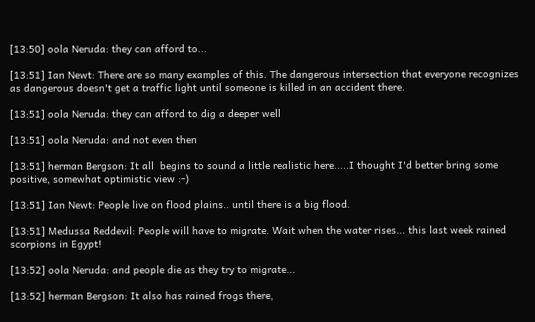[13:50] oola Neruda: they can afford to...

[13:51] Ian Newt: There are so many examples of this. The dangerous intersection that everyone recognizes as dangerous doesn't get a traffic light until someone is killed in an accident there.

[13:51] oola Neruda: they can afford to dig a deeper well

[13:51] oola Neruda: and not even then

[13:51] herman Bergson: It all  begins to sound a little realistic here.....I thought I'd better bring some positive, somewhat optimistic view :-)

[13:51] Ian Newt: People live on flood plains.. until there is a big flood.

[13:51] Medussa Reddevil: People will have to migrate. Wait when the water rises... this last week rained scorpions in Egypt!

[13:52] oola Neruda: and people die as they try to migrate...

[13:52] herman Bergson: It also has rained frogs there,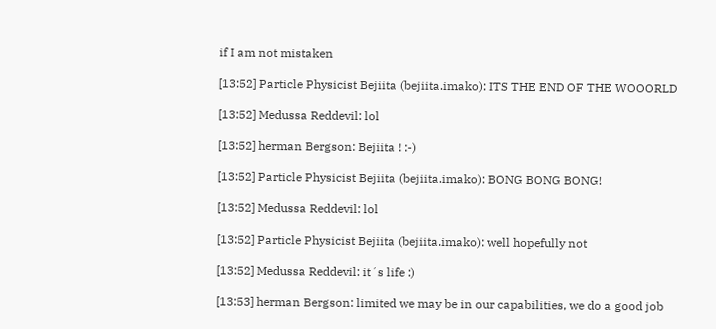if I am not mistaken

[13:52] Particle Physicist Bejiita (bejiita.imako): ITS THE END OF THE WOOORLD

[13:52] Medussa Reddevil: lol

[13:52] herman Bergson: Bejiita ! :-)

[13:52] Particle Physicist Bejiita (bejiita.imako): BONG BONG BONG!

[13:52] Medussa Reddevil: lol

[13:52] Particle Physicist Bejiita (bejiita.imako): well hopefully not

[13:52] Medussa Reddevil: it´s life :)

[13:53] herman Bergson: limited we may be in our capabilities, we do a good job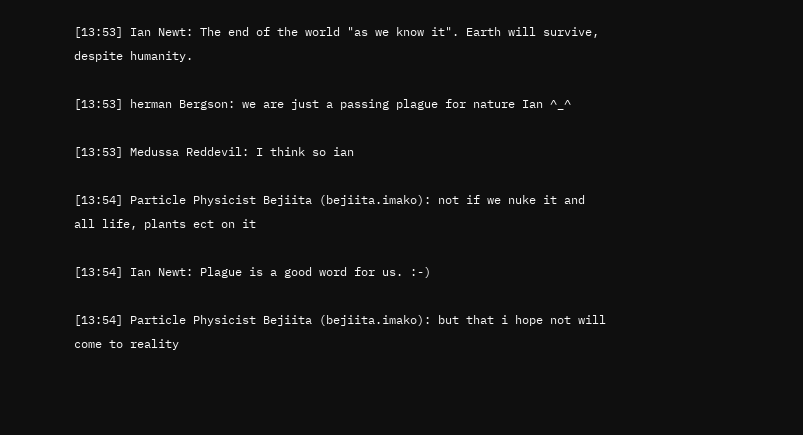[13:53] Ian Newt: The end of the world "as we know it". Earth will survive, despite humanity.

[13:53] herman Bergson: we are just a passing plague for nature Ian ^_^

[13:53] Medussa Reddevil: I think so ian

[13:54] Particle Physicist Bejiita (bejiita.imako): not if we nuke it and all life, plants ect on it

[13:54] Ian Newt: Plague is a good word for us. :-)

[13:54] Particle Physicist Bejiita (bejiita.imako): but that i hope not will come to reality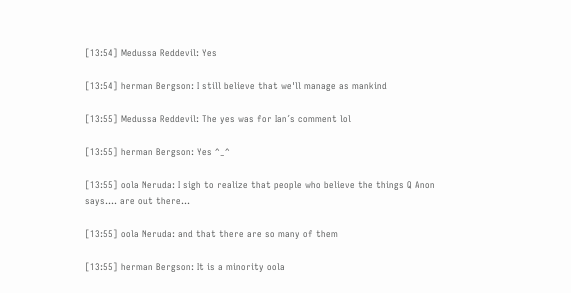[13:54] Medussa Reddevil: Yes

[13:54] herman Bergson: I still believe that we'll manage as mankind

[13:55] Medussa Reddevil: The yes was for Ian´s comment lol

[13:55] herman Bergson: Yes ^_^

[13:55] oola Neruda: I sigh to realize that people who believe the things Q Anon says.... are out there...

[13:55] oola Neruda: and that there are so many of them

[13:55] herman Bergson: It is a minority oola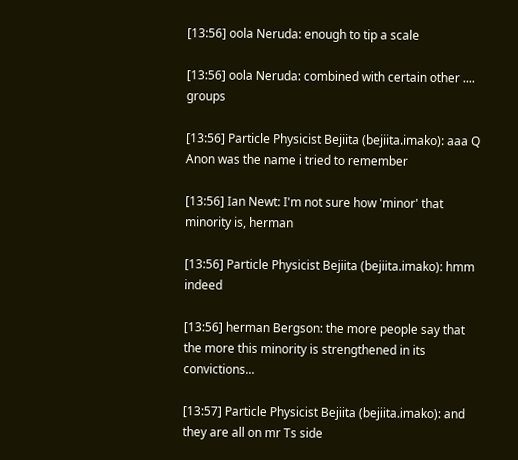[13:56] oola Neruda: enough to tip a scale

[13:56] oola Neruda: combined with certain other .... groups

[13:56] Particle Physicist Bejiita (bejiita.imako): aaa Q Anon was the name i tried to remember

[13:56] Ian Newt: I'm not sure how 'minor' that minority is, herman

[13:56] Particle Physicist Bejiita (bejiita.imako): hmm indeed

[13:56] herman Bergson: the more people say that the more this minority is strengthened in its convictions...

[13:57] Particle Physicist Bejiita (bejiita.imako): and they are all on mr Ts side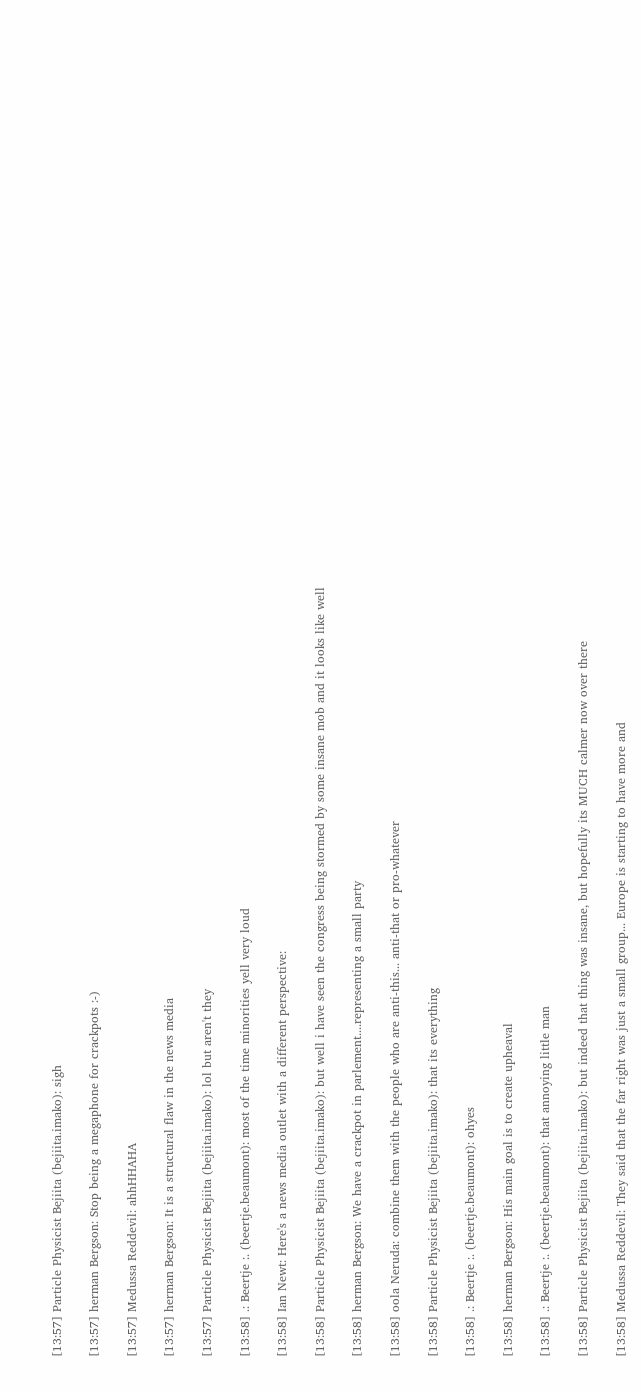[13:57] Particle Physicist Bejiita (bejiita.imako): sigh

[13:57] herman Bergson: Stop being a megaphone for crackpots :-)

[13:57] Medussa Reddevil: ahhHHAHA

[13:57] herman Bergson: It is a structural flaw in the news media

[13:57] Particle Physicist Bejiita (bejiita.imako): lol but aren't they

[13:58] .: Beertje :. (beertje.beaumont): most of the time minorities yell very loud

[13:58] Ian Newt: Here's a news media outlet with a different perspective:

[13:58] Particle Physicist Bejiita (bejiita.imako): but well i have seen the congress being stormed by some insane mob and it looks like well

[13:58] herman Bergson: We have a crackpot in parlement....representing a small party

[13:58] oola Neruda: combine them with the people who are anti-this... anti-that or pro-whatever

[13:58] Particle Physicist Bejiita (bejiita.imako): that its everything

[13:58] .: Beertje :. (beertje.beaumont): ohyes

[13:58] herman Bergson: His main goal is to create upheaval

[13:58] .: Beertje :. (beertje.beaumont): that annoying little man

[13:58] Particle Physicist Bejiita (bejiita.imako): but indeed that thing was insane, but hopefully its MUCH calmer now over there

[13:58] Medussa Reddevil: They said that the far right was just a small group... Europe is starting to have more and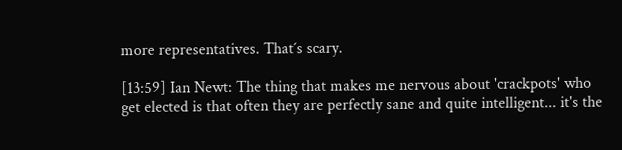more representatives. That´s scary.

[13:59] Ian Newt: The thing that makes me nervous about 'crackpots' who get elected is that often they are perfectly sane and quite intelligent... it's the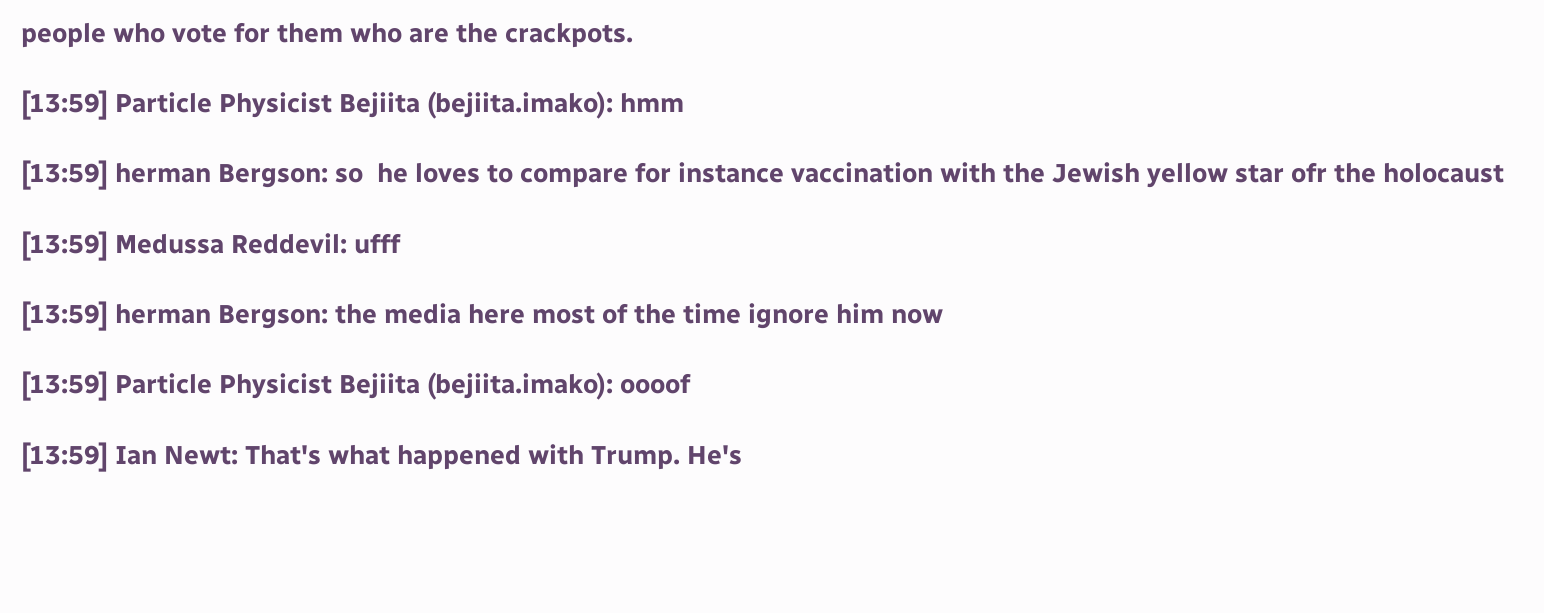people who vote for them who are the crackpots.

[13:59] Particle Physicist Bejiita (bejiita.imako): hmm

[13:59] herman Bergson: so  he loves to compare for instance vaccination with the Jewish yellow star ofr the holocaust

[13:59] Medussa Reddevil: ufff

[13:59] herman Bergson: the media here most of the time ignore him now

[13:59] Particle Physicist Bejiita (bejiita.imako): oooof

[13:59] Ian Newt: That's what happened with Trump. He's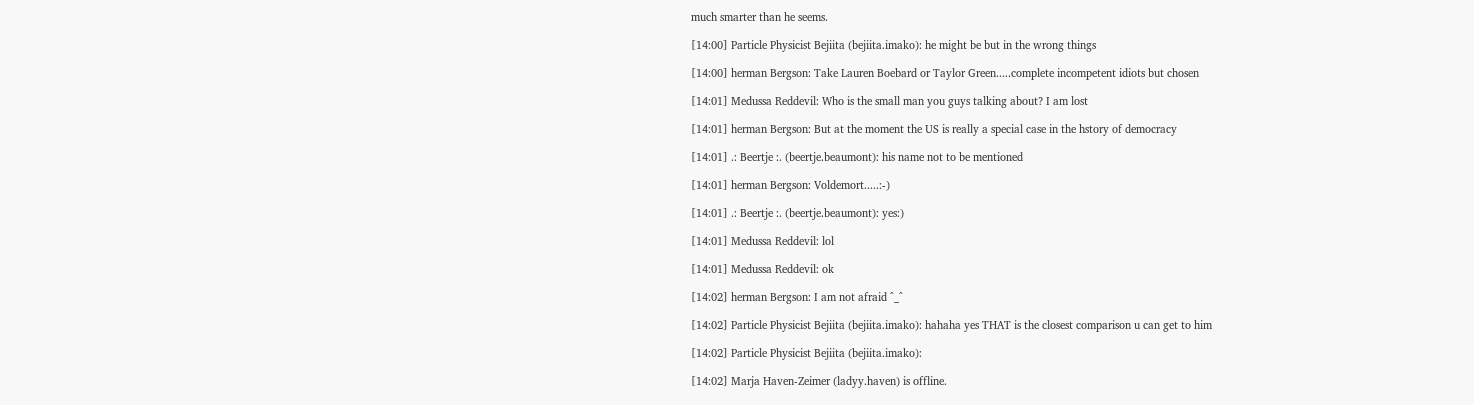much smarter than he seems.

[14:00] Particle Physicist Bejiita (bejiita.imako): he might be but in the wrong things

[14:00] herman Bergson: Take Lauren Boebard or Taylor Green.....complete incompetent idiots but chosen

[14:01] Medussa Reddevil: Who is the small man you guys talking about? I am lost

[14:01] herman Bergson: But at the moment the US is really a special case in the hstory of democracy

[14:01] .: Beertje :. (beertje.beaumont): his name not to be mentioned

[14:01] herman Bergson: Voldemort.....:-)

[14:01] .: Beertje :. (beertje.beaumont): yes:)

[14:01] Medussa Reddevil: lol

[14:01] Medussa Reddevil: ok

[14:02] herman Bergson: I am not afraid ^_^

[14:02] Particle Physicist Bejiita (bejiita.imako): hahaha yes THAT is the closest comparison u can get to him

[14:02] Particle Physicist Bejiita (bejiita.imako):

[14:02] Marja Haven-Zeimer (ladyy.haven) is offline.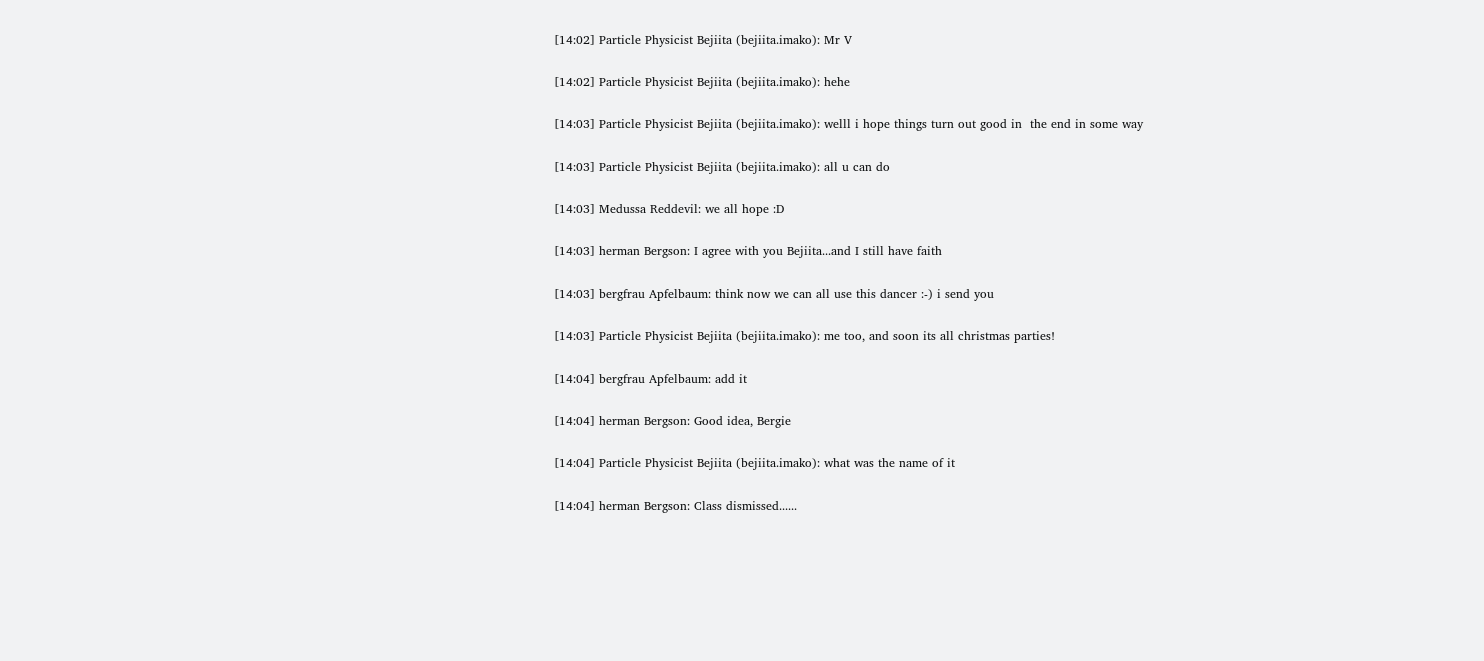[14:02] Particle Physicist Bejiita (bejiita.imako): Mr V

[14:02] Particle Physicist Bejiita (bejiita.imako): hehe

[14:03] Particle Physicist Bejiita (bejiita.imako): welll i hope things turn out good in  the end in some way

[14:03] Particle Physicist Bejiita (bejiita.imako): all u can do

[14:03] Medussa Reddevil: we all hope :D

[14:03] herman Bergson: I agree with you Bejiita...and I still have faith

[14:03] bergfrau Apfelbaum: think now we can all use this dancer :-) i send you

[14:03] Particle Physicist Bejiita (bejiita.imako): me too, and soon its all christmas parties!

[14:04] bergfrau Apfelbaum: add it

[14:04] herman Bergson: Good idea, Bergie

[14:04] Particle Physicist Bejiita (bejiita.imako): what was the name of it

[14:04] herman Bergson: Class dismissed......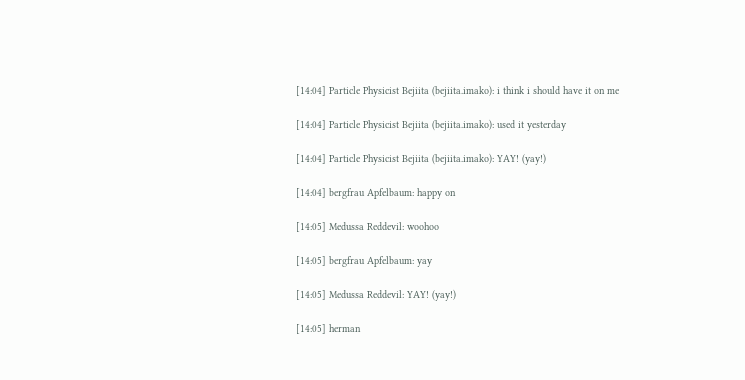[14:04] Particle Physicist Bejiita (bejiita.imako): i think i should have it on me

[14:04] Particle Physicist Bejiita (bejiita.imako): used it yesterday

[14:04] Particle Physicist Bejiita (bejiita.imako): YAY! (yay!)

[14:04] bergfrau Apfelbaum: happy on

[14:05] Medussa Reddevil: woohoo

[14:05] bergfrau Apfelbaum: yay

[14:05] Medussa Reddevil: YAY! (yay!)

[14:05] herman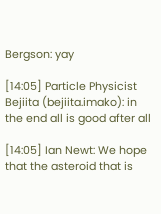Bergson: yay

[14:05] Particle Physicist Bejiita (bejiita.imako): in the end all is good after all

[14:05] Ian Newt: We hope that the asteroid that is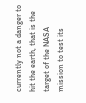currently not a danger to hit the earth, that is the target of the NASA mission to test its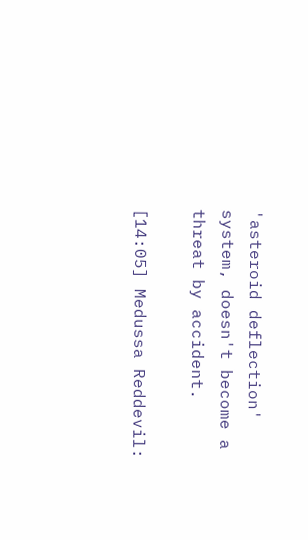'asteroid deflection' system, doesn't become a threat by accident.

[14:05] Medussa Reddevil: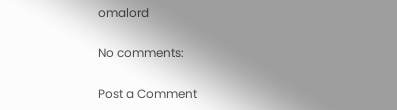omalord

No comments:

Post a Comment